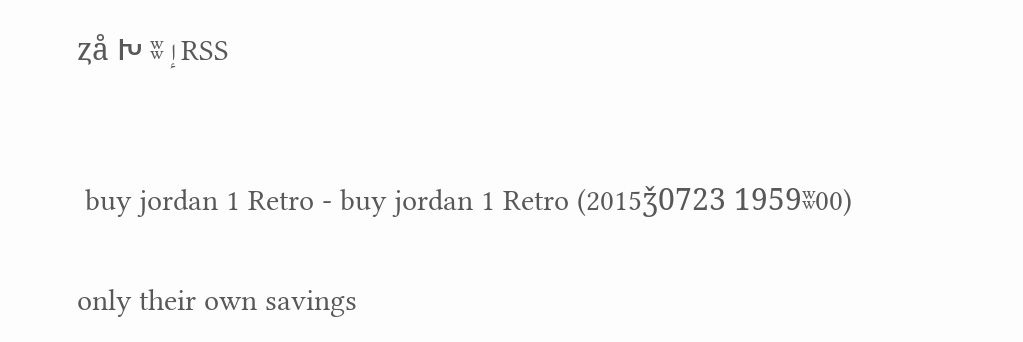ȥå Խ ʬ إ RSS


 buy jordan 1 Retro - buy jordan 1 Retro (2015ǯ0723 1959ʬ00)

only their own savings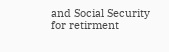and Social Security for retirment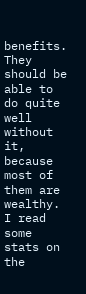benefits. They should be able to do quite well without it, because most of them are wealthy. I read some stats on the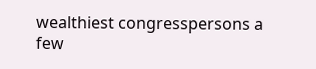wealthiest congresspersons a few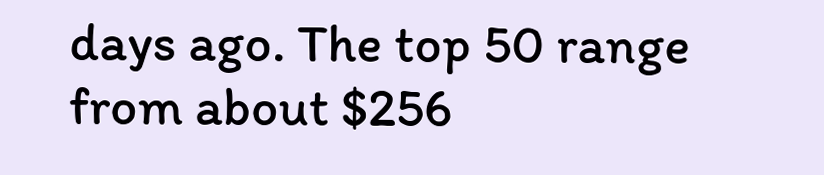days ago. The top 50 range from about $256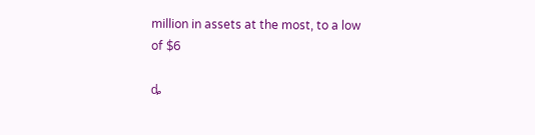million in assets at the most, to a low of $6

ȡ